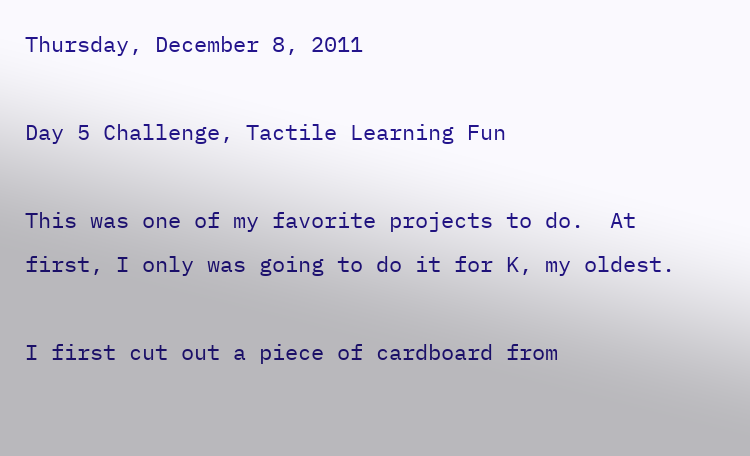Thursday, December 8, 2011

Day 5 Challenge, Tactile Learning Fun

This was one of my favorite projects to do.  At first, I only was going to do it for K, my oldest.

I first cut out a piece of cardboard from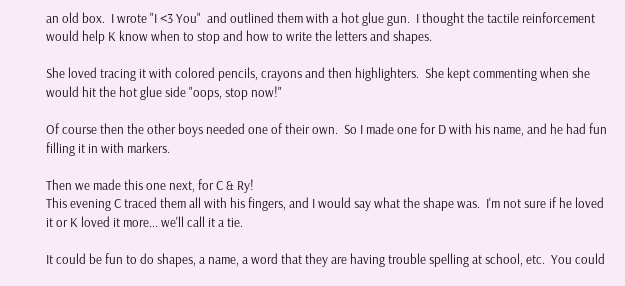an old box.  I wrote "I <3 You"  and outlined them with a hot glue gun.  I thought the tactile reinforcement would help K know when to stop and how to write the letters and shapes.

She loved tracing it with colored pencils, crayons and then highlighters.  She kept commenting when she would hit the hot glue side "oops, stop now!"

Of course then the other boys needed one of their own.  So I made one for D with his name, and he had fun filling it in with markers.

Then we made this one next, for C & Ry!
This evening C traced them all with his fingers, and I would say what the shape was.  I'm not sure if he loved it or K loved it more... we'll call it a tie.

It could be fun to do shapes, a name, a word that they are having trouble spelling at school, etc.  You could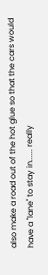also make a road out of the hot glue so that the cars would have a "lane" to stay in...... really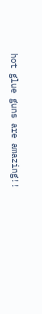hot glue guns are amazing!!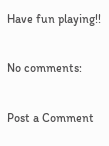Have fun playing!!

No comments:

Post a Comment